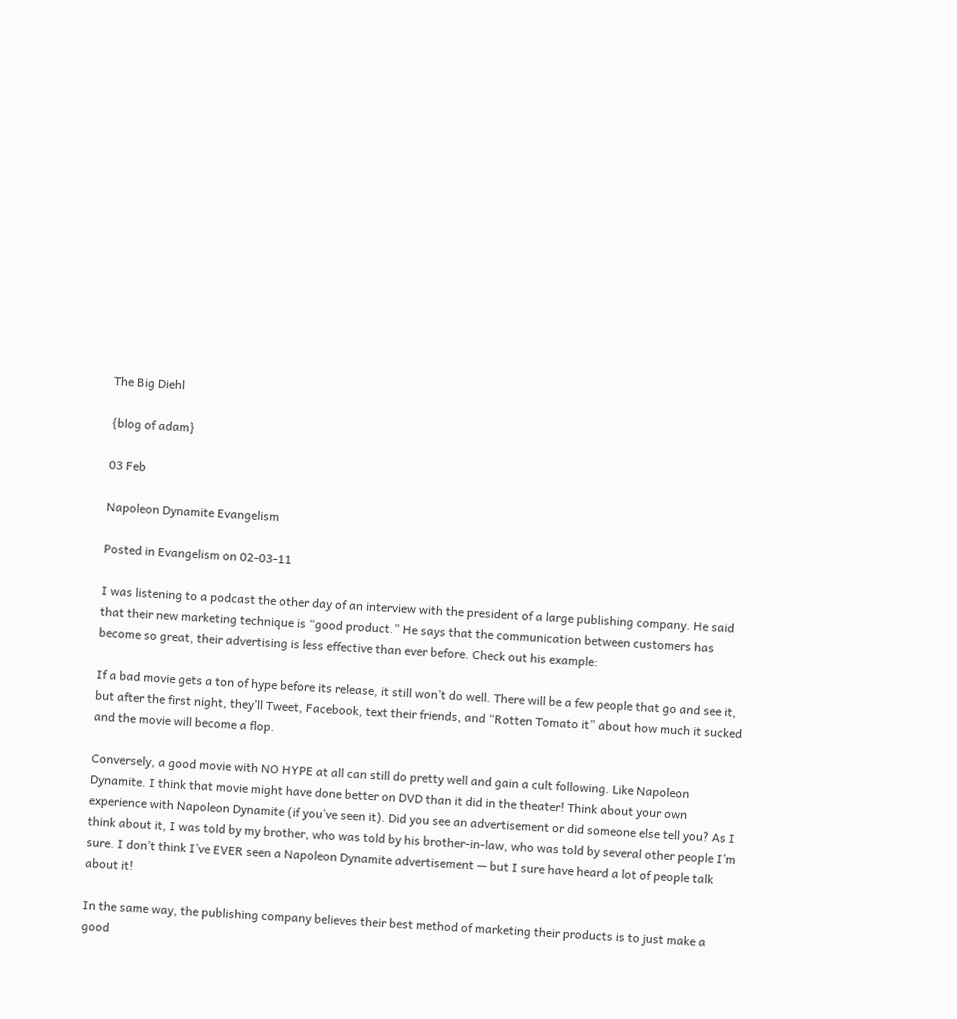The Big Diehl

{blog of adam}

03 Feb

Napoleon Dynamite Evangelism

Posted in Evangelism on 02-03-11

I was listening to a podcast the other day of an interview with the president of a large publishing company. He said that their new marketing technique is “good product.” He says that the communication between customers has become so great, their advertising is less effective than ever before. Check out his example:

If a bad movie gets a ton of hype before its release, it still won’t do well. There will be a few people that go and see it, but after the first night, they’ll Tweet, Facebook, text their friends, and “Rotten Tomato it” about how much it sucked and the movie will become a flop.

Conversely, a good movie with NO HYPE at all can still do pretty well and gain a cult following. Like Napoleon Dynamite. I think that movie might have done better on DVD than it did in the theater! Think about your own experience with Napoleon Dynamite (if you’ve seen it). Did you see an advertisement or did someone else tell you? As I think about it, I was told by my brother, who was told by his brother-in-law, who was told by several other people I’m sure. I don’t think I’ve EVER seen a Napoleon Dynamite advertisement — but I sure have heard a lot of people talk about it!

In the same way, the publishing company believes their best method of marketing their products is to just make a good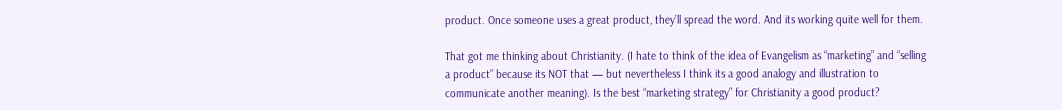product. Once someone uses a great product, they’ll spread the word. And its working quite well for them.

That got me thinking about Christianity. (I hate to think of the idea of Evangelism as “marketing” and “selling a product” because its NOT that — but nevertheless I think its a good analogy and illustration to communicate another meaning). Is the best “marketing strategy” for Christianity a good product?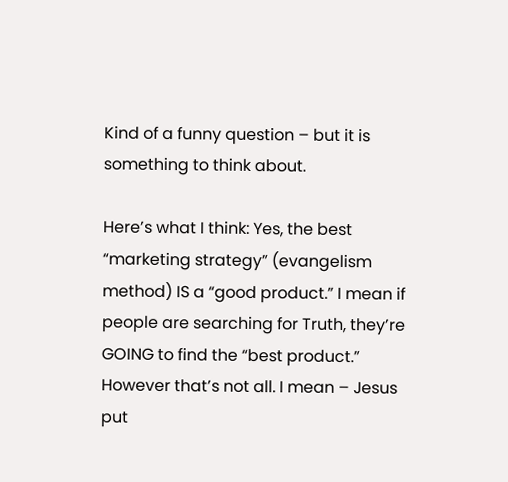Kind of a funny question – but it is something to think about.

Here’s what I think: Yes, the best “marketing strategy” (evangelism method) IS a “good product.” I mean if people are searching for Truth, they’re GOING to find the “best product.” However that’s not all. I mean – Jesus put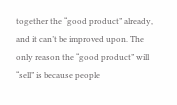together the “good product” already, and it can’t be improved upon. The only reason the “good product” will “sell” is because people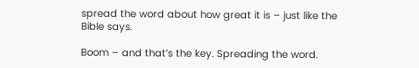spread the word about how great it is – just like the Bible says.

Boom – and that’s the key. Spreading the word.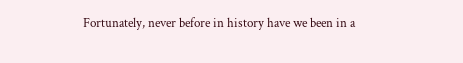Fortunately, never before in history have we been in a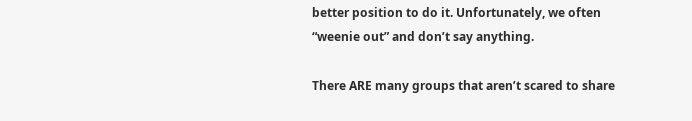better position to do it. Unfortunately, we often “weenie out” and don’t say anything.

There ARE many groups that aren’t scared to share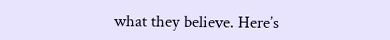what they believe. Here’s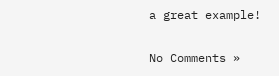a great example!

No Comments »